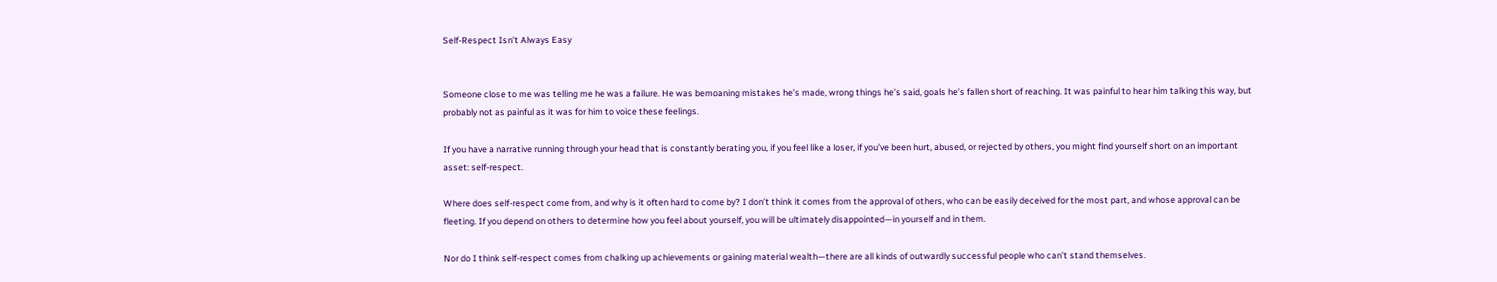Self-Respect Isn’t Always Easy


Someone close to me was telling me he was a failure. He was bemoaning mistakes he’s made, wrong things he’s said, goals he’s fallen short of reaching. It was painful to hear him talking this way, but probably not as painful as it was for him to voice these feelings.

If you have a narrative running through your head that is constantly berating you, if you feel like a loser, if you’ve been hurt, abused, or rejected by others, you might find yourself short on an important asset: self-respect.

Where does self-respect come from, and why is it often hard to come by? I don’t think it comes from the approval of others, who can be easily deceived for the most part, and whose approval can be fleeting. If you depend on others to determine how you feel about yourself, you will be ultimately disappointed—in yourself and in them.

Nor do I think self-respect comes from chalking up achievements or gaining material wealth—there are all kinds of outwardly successful people who can’t stand themselves.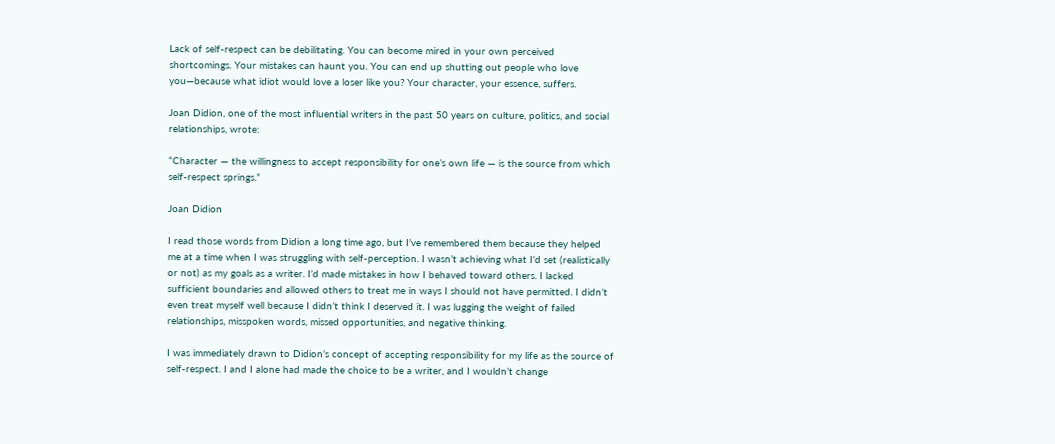Lack of self-respect can be debilitating. You can become mired in your own perceived shortcomings. Your mistakes can haunt you. You can end up shutting out people who love you—because what idiot would love a loser like you? Your character, your essence, suffers.

Joan Didion, one of the most influential writers in the past 50 years on culture, politics, and social relationships, wrote:

“Character — the willingness to accept responsibility for one’s own life — is the source from which self-respect springs.”

Joan Didion

I read those words from Didion a long time ago, but I’ve remembered them because they helped me at a time when I was struggling with self-perception. I wasn’t achieving what I’d set (realistically or not) as my goals as a writer. I’d made mistakes in how I behaved toward others. I lacked sufficient boundaries and allowed others to treat me in ways I should not have permitted. I didn’t even treat myself well because I didn’t think I deserved it. I was lugging the weight of failed relationships, misspoken words, missed opportunities, and negative thinking.

I was immediately drawn to Didion’s concept of accepting responsibility for my life as the source of self-respect. I and I alone had made the choice to be a writer, and I wouldn’t change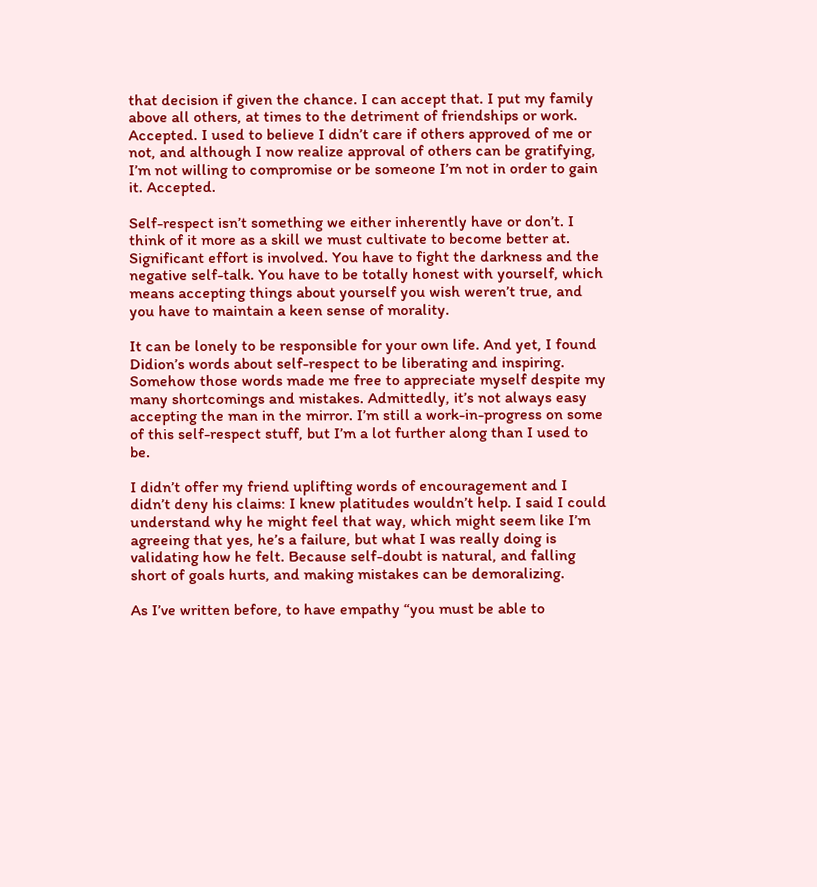that decision if given the chance. I can accept that. I put my family above all others, at times to the detriment of friendships or work. Accepted. I used to believe I didn’t care if others approved of me or not, and although I now realize approval of others can be gratifying, I’m not willing to compromise or be someone I’m not in order to gain it. Accepted.

Self-respect isn’t something we either inherently have or don’t. I think of it more as a skill we must cultivate to become better at. Significant effort is involved. You have to fight the darkness and the negative self-talk. You have to be totally honest with yourself, which means accepting things about yourself you wish weren’t true, and you have to maintain a keen sense of morality.

It can be lonely to be responsible for your own life. And yet, I found Didion’s words about self-respect to be liberating and inspiring. Somehow those words made me free to appreciate myself despite my many shortcomings and mistakes. Admittedly, it’s not always easy accepting the man in the mirror. I’m still a work-in-progress on some of this self-respect stuff, but I’m a lot further along than I used to be.

I didn’t offer my friend uplifting words of encouragement and I didn’t deny his claims: I knew platitudes wouldn’t help. I said I could understand why he might feel that way, which might seem like I’m agreeing that yes, he’s a failure, but what I was really doing is validating how he felt. Because self-doubt is natural, and falling short of goals hurts, and making mistakes can be demoralizing.

As I’ve written before, to have empathy “you must be able to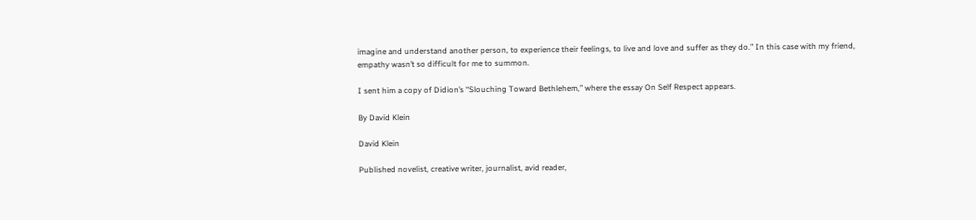imagine and understand another person, to experience their feelings, to live and love and suffer as they do.” In this case with my friend, empathy wasn’t so difficult for me to summon.

I sent him a copy of Didion’s “Slouching Toward Bethlehem,” where the essay On Self Respect appears.

By David Klein

David Klein

Published novelist, creative writer, journalist, avid reader,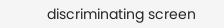discriminating screen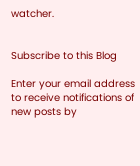watcher.


Subscribe to this Blog

Enter your email address to receive notifications of new posts by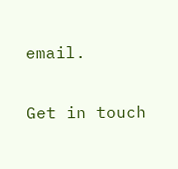email.

Get in touch